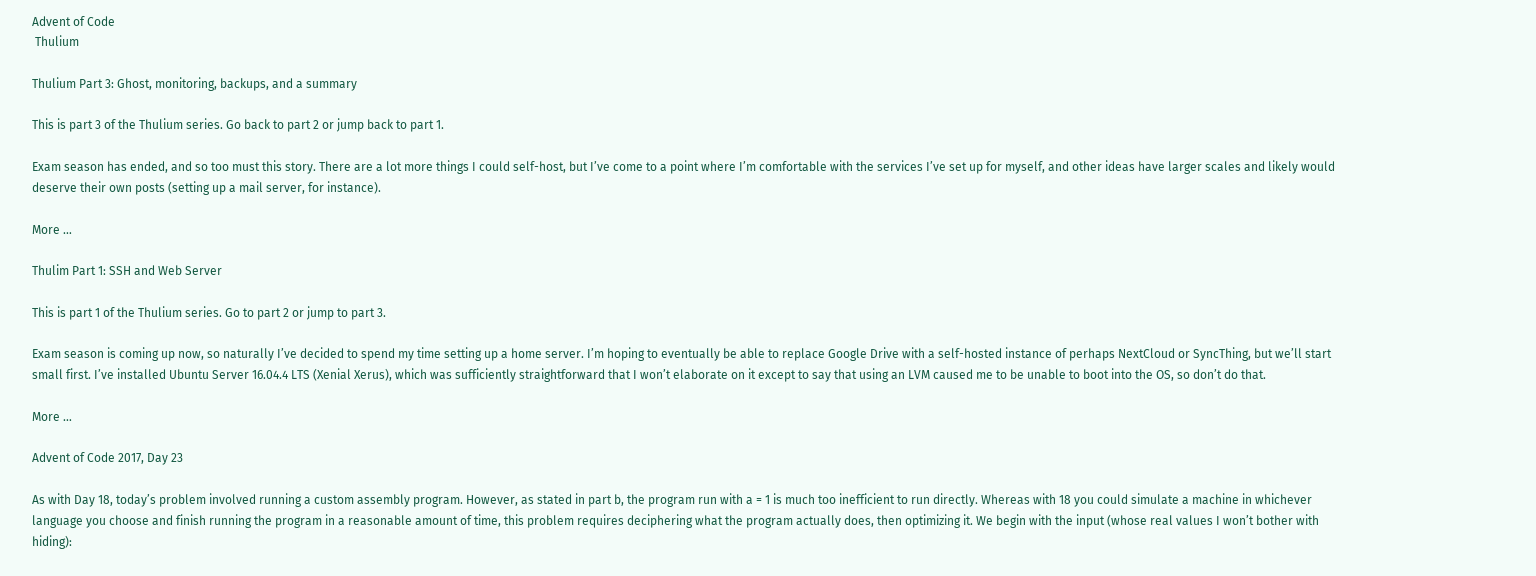Advent of Code
 Thulium

Thulium Part 3: Ghost, monitoring, backups, and a summary

This is part 3 of the Thulium series. Go back to part 2 or jump back to part 1.

Exam season has ended, and so too must this story. There are a lot more things I could self-host, but I’ve come to a point where I’m comfortable with the services I’ve set up for myself, and other ideas have larger scales and likely would deserve their own posts (setting up a mail server, for instance).

More …

Thulim Part 1: SSH and Web Server

This is part 1 of the Thulium series. Go to part 2 or jump to part 3.

Exam season is coming up now, so naturally I’ve decided to spend my time setting up a home server. I’m hoping to eventually be able to replace Google Drive with a self-hosted instance of perhaps NextCloud or SyncThing, but we’ll start small first. I’ve installed Ubuntu Server 16.04.4 LTS (Xenial Xerus), which was sufficiently straightforward that I won’t elaborate on it except to say that using an LVM caused me to be unable to boot into the OS, so don’t do that.

More …

Advent of Code 2017, Day 23

As with Day 18, today’s problem involved running a custom assembly program. However, as stated in part b, the program run with a = 1 is much too inefficient to run directly. Whereas with 18 you could simulate a machine in whichever language you choose and finish running the program in a reasonable amount of time, this problem requires deciphering what the program actually does, then optimizing it. We begin with the input (whose real values I won’t bother with hiding):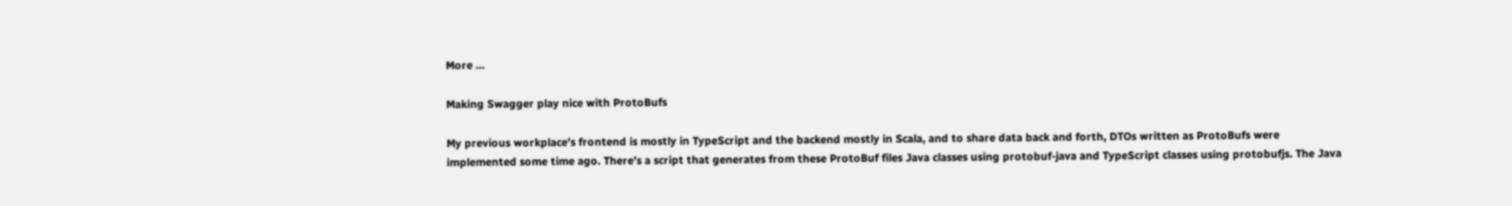More …

Making Swagger play nice with ProtoBufs

My previous workplace’s frontend is mostly in TypeScript and the backend mostly in Scala, and to share data back and forth, DTOs written as ProtoBufs were implemented some time ago. There’s a script that generates from these ProtoBuf files Java classes using protobuf-java and TypeScript classes using protobufjs. The Java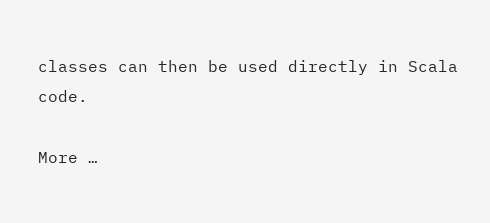classes can then be used directly in Scala code.

More …